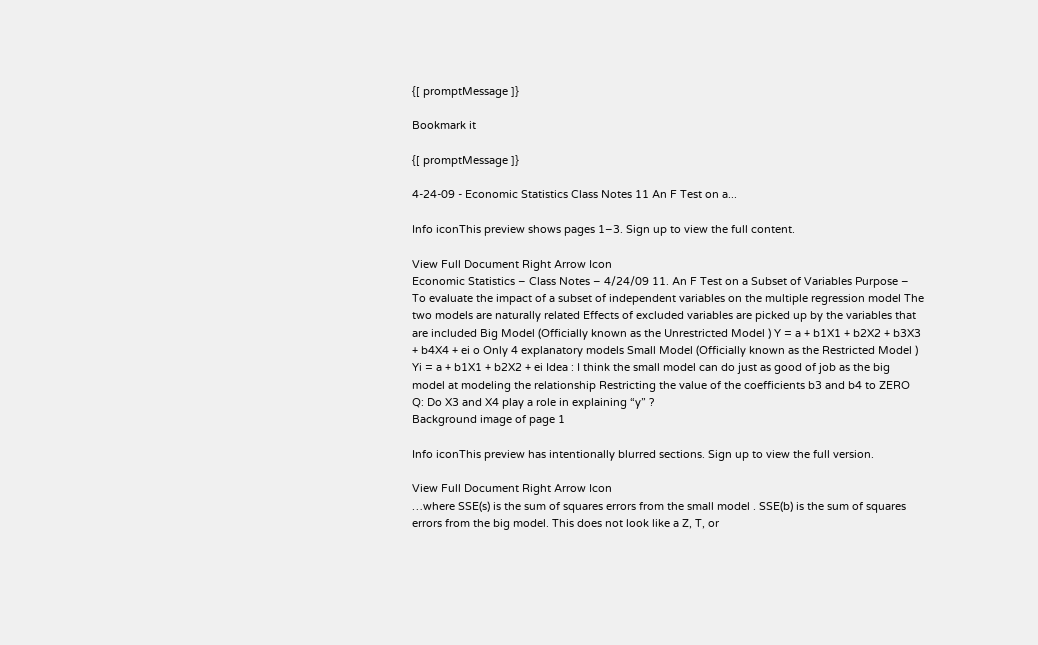{[ promptMessage ]}

Bookmark it

{[ promptMessage ]}

4-24-09 - Economic Statistics Class Notes 11 An F Test on a...

Info iconThis preview shows pages 1–3. Sign up to view the full content.

View Full Document Right Arrow Icon
Economic Statistics – Class Notes – 4/24/09 11. An F Test on a Subset of Variables Purpose – To evaluate the impact of a subset of independent variables on the multiple regression model The two models are naturally related Effects of excluded variables are picked up by the variables that are included Big Model (Officially known as the Unrestricted Model ) Y = a + b1X1 + b2X2 + b3X3 + b4X4 + ei o Only 4 explanatory models Small Model (Officially known as the Restricted Model ) Yi = a + b1X1 + b2X2 + ei Idea : I think the small model can do just as good of job as the big model at modeling the relationship Restricting the value of the coefficients b3 and b4 to ZERO Q: Do X3 and X4 play a role in explaining “y” ?
Background image of page 1

Info iconThis preview has intentionally blurred sections. Sign up to view the full version.

View Full Document Right Arrow Icon
…where SSE(s) is the sum of squares errors from the small model . SSE(b) is the sum of squares errors from the big model. This does not look like a Z, T, or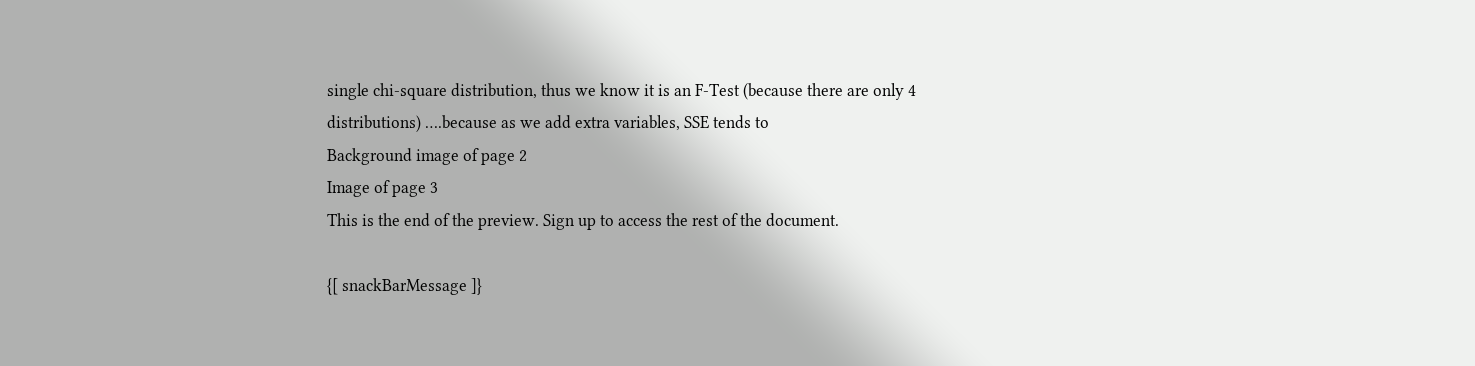single chi-square distribution, thus we know it is an F-Test (because there are only 4 distributions) ….because as we add extra variables, SSE tends to
Background image of page 2
Image of page 3
This is the end of the preview. Sign up to access the rest of the document.

{[ snackBarMessage ]}